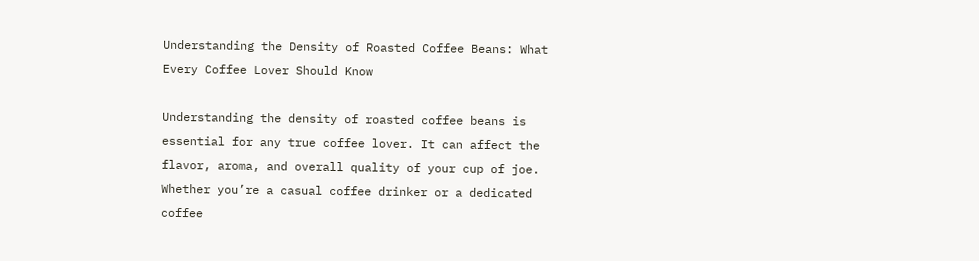Understanding the Density of Roasted Coffee Beans: What Every Coffee Lover Should Know

Understanding the density of roasted coffee beans is essential for any true coffee lover. It can affect the flavor, aroma, and overall quality of your cup of joe. Whether you’re a casual coffee drinker or a dedicated coffee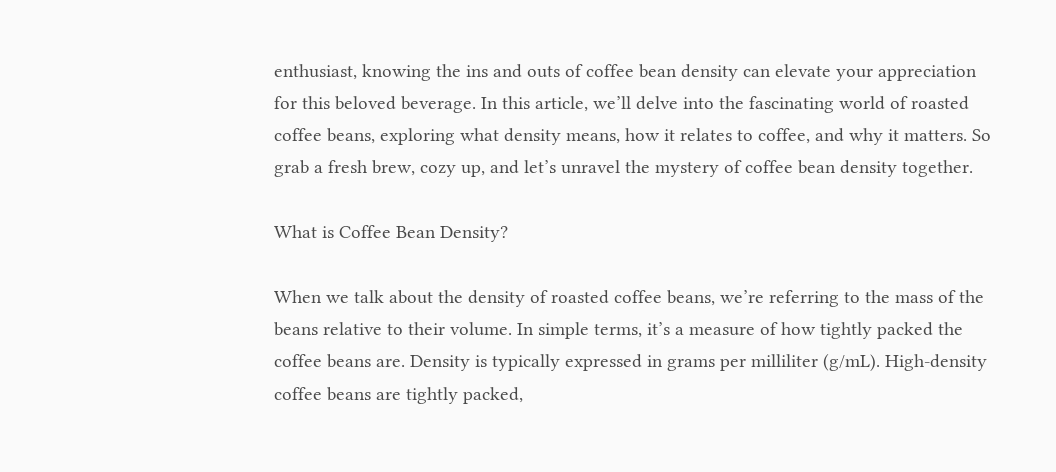enthusiast, knowing the ins and outs of coffee bean density can elevate your appreciation for this beloved beverage. In this article, we’ll delve into the fascinating world of roasted coffee beans, exploring what density means, how it relates to coffee, and why it matters. So grab a fresh brew, cozy up, and let’s unravel the mystery of coffee bean density together.

What is Coffee Bean Density?

When we talk about the density of roasted coffee beans, we’re referring to the mass of the beans relative to their volume. In simple terms, it’s a measure of how tightly packed the coffee beans are. Density is typically expressed in grams per milliliter (g/mL). High-density coffee beans are tightly packed,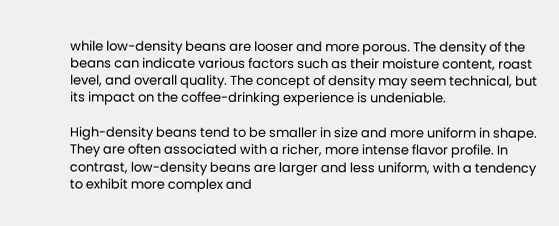while low-density beans are looser and more porous. The density of the beans can indicate various factors such as their moisture content, roast level, and overall quality. The concept of density may seem technical, but its impact on the coffee-drinking experience is undeniable.

High-density beans tend to be smaller in size and more uniform in shape. They are often associated with a richer, more intense flavor profile. In contrast, low-density beans are larger and less uniform, with a tendency to exhibit more complex and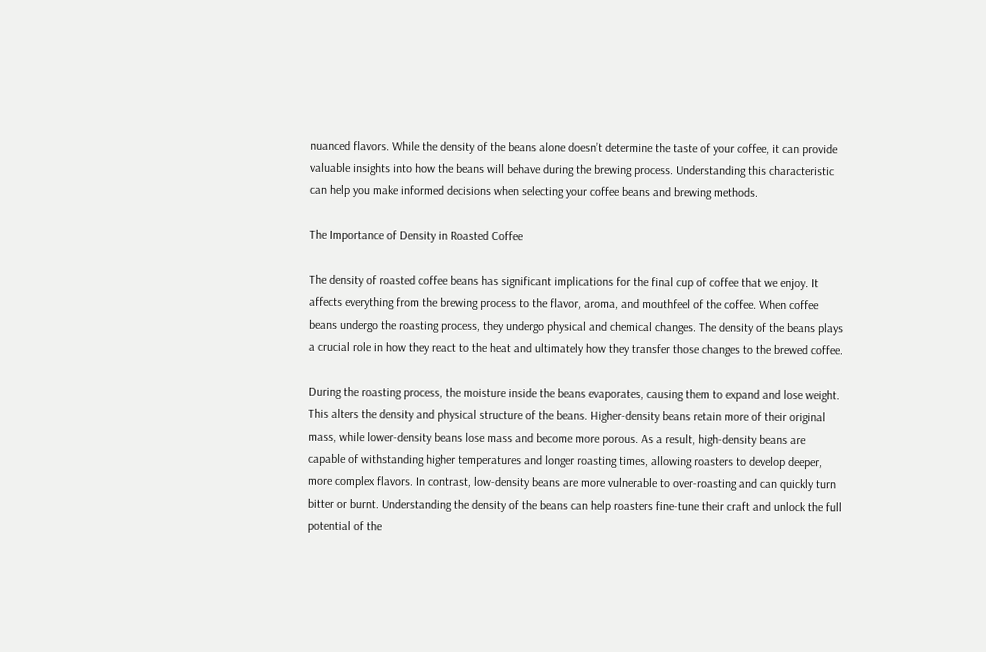nuanced flavors. While the density of the beans alone doesn’t determine the taste of your coffee, it can provide valuable insights into how the beans will behave during the brewing process. Understanding this characteristic can help you make informed decisions when selecting your coffee beans and brewing methods.

The Importance of Density in Roasted Coffee

The density of roasted coffee beans has significant implications for the final cup of coffee that we enjoy. It affects everything from the brewing process to the flavor, aroma, and mouthfeel of the coffee. When coffee beans undergo the roasting process, they undergo physical and chemical changes. The density of the beans plays a crucial role in how they react to the heat and ultimately how they transfer those changes to the brewed coffee.

During the roasting process, the moisture inside the beans evaporates, causing them to expand and lose weight. This alters the density and physical structure of the beans. Higher-density beans retain more of their original mass, while lower-density beans lose mass and become more porous. As a result, high-density beans are capable of withstanding higher temperatures and longer roasting times, allowing roasters to develop deeper, more complex flavors. In contrast, low-density beans are more vulnerable to over-roasting and can quickly turn bitter or burnt. Understanding the density of the beans can help roasters fine-tune their craft and unlock the full potential of the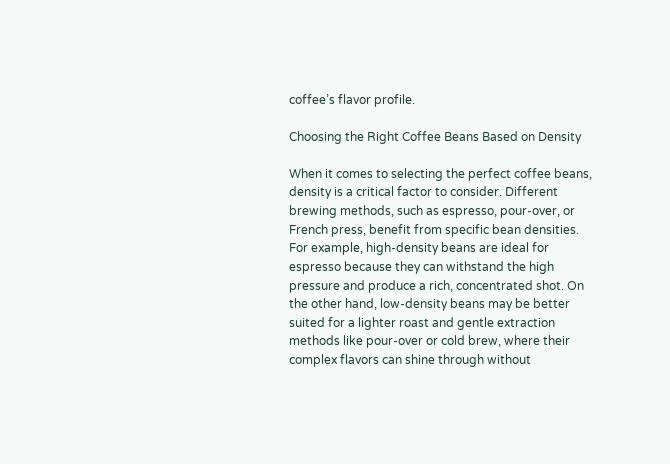coffee’s flavor profile.

Choosing the Right Coffee Beans Based on Density

When it comes to selecting the perfect coffee beans, density is a critical factor to consider. Different brewing methods, such as espresso, pour-over, or French press, benefit from specific bean densities. For example, high-density beans are ideal for espresso because they can withstand the high pressure and produce a rich, concentrated shot. On the other hand, low-density beans may be better suited for a lighter roast and gentle extraction methods like pour-over or cold brew, where their complex flavors can shine through without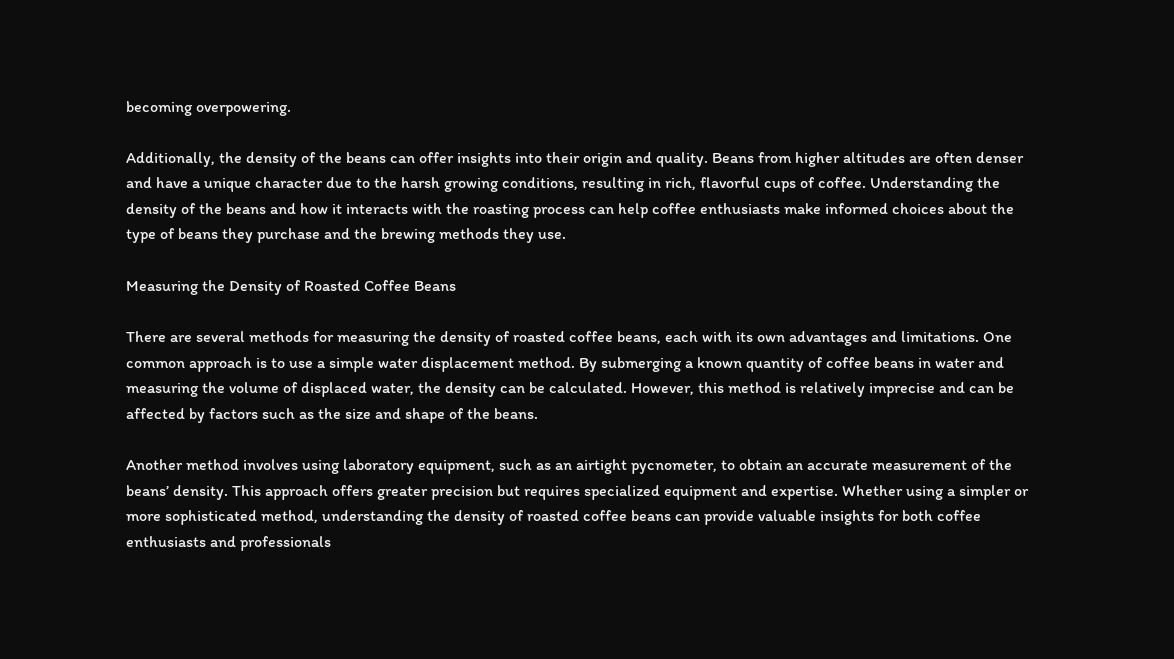becoming overpowering.

Additionally, the density of the beans can offer insights into their origin and quality. Beans from higher altitudes are often denser and have a unique character due to the harsh growing conditions, resulting in rich, flavorful cups of coffee. Understanding the density of the beans and how it interacts with the roasting process can help coffee enthusiasts make informed choices about the type of beans they purchase and the brewing methods they use.

Measuring the Density of Roasted Coffee Beans

There are several methods for measuring the density of roasted coffee beans, each with its own advantages and limitations. One common approach is to use a simple water displacement method. By submerging a known quantity of coffee beans in water and measuring the volume of displaced water, the density can be calculated. However, this method is relatively imprecise and can be affected by factors such as the size and shape of the beans.

Another method involves using laboratory equipment, such as an airtight pycnometer, to obtain an accurate measurement of the beans’ density. This approach offers greater precision but requires specialized equipment and expertise. Whether using a simpler or more sophisticated method, understanding the density of roasted coffee beans can provide valuable insights for both coffee enthusiasts and professionals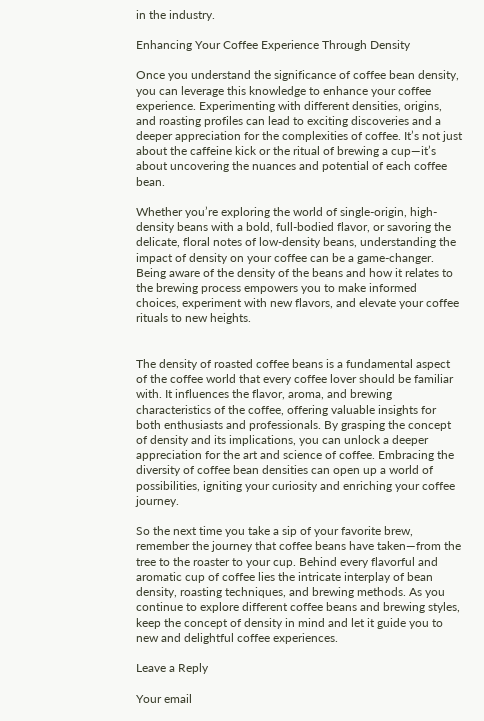in the industry.

Enhancing Your Coffee Experience Through Density

Once you understand the significance of coffee bean density, you can leverage this knowledge to enhance your coffee experience. Experimenting with different densities, origins, and roasting profiles can lead to exciting discoveries and a deeper appreciation for the complexities of coffee. It’s not just about the caffeine kick or the ritual of brewing a cup—it’s about uncovering the nuances and potential of each coffee bean.

Whether you’re exploring the world of single-origin, high-density beans with a bold, full-bodied flavor, or savoring the delicate, floral notes of low-density beans, understanding the impact of density on your coffee can be a game-changer. Being aware of the density of the beans and how it relates to the brewing process empowers you to make informed choices, experiment with new flavors, and elevate your coffee rituals to new heights.


The density of roasted coffee beans is a fundamental aspect of the coffee world that every coffee lover should be familiar with. It influences the flavor, aroma, and brewing characteristics of the coffee, offering valuable insights for both enthusiasts and professionals. By grasping the concept of density and its implications, you can unlock a deeper appreciation for the art and science of coffee. Embracing the diversity of coffee bean densities can open up a world of possibilities, igniting your curiosity and enriching your coffee journey.

So the next time you take a sip of your favorite brew, remember the journey that coffee beans have taken—from the tree to the roaster to your cup. Behind every flavorful and aromatic cup of coffee lies the intricate interplay of bean density, roasting techniques, and brewing methods. As you continue to explore different coffee beans and brewing styles, keep the concept of density in mind and let it guide you to new and delightful coffee experiences.

Leave a Reply

Your email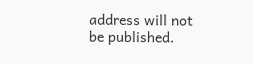address will not be published.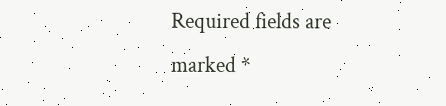Required fields are marked *